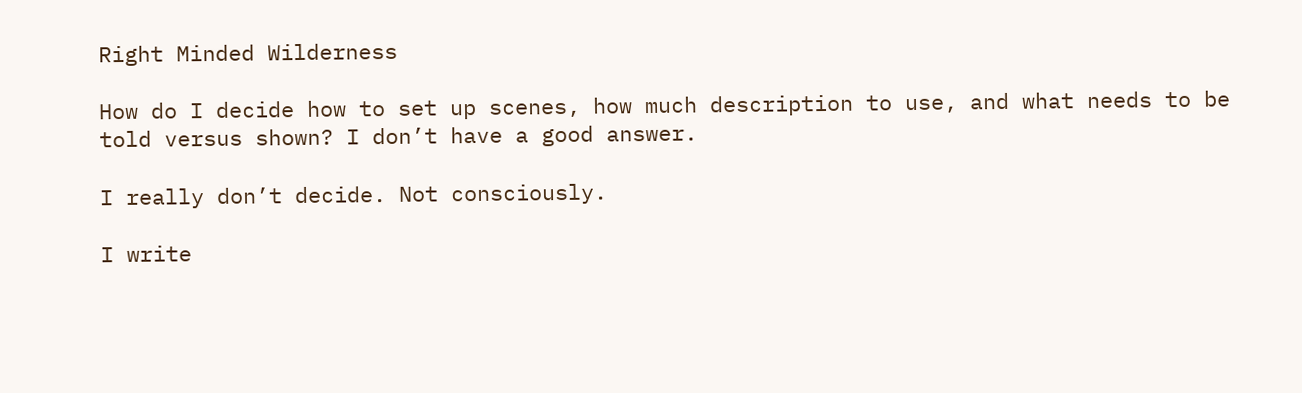Right Minded Wilderness

How do I decide how to set up scenes, how much description to use, and what needs to be told versus shown? I don’t have a good answer.

I really don’t decide. Not consciously.

I write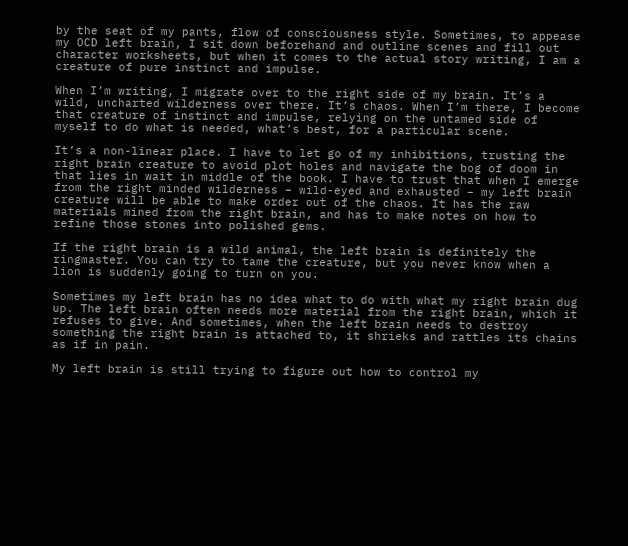by the seat of my pants, flow of consciousness style. Sometimes, to appease my OCD left brain, I sit down beforehand and outline scenes and fill out character worksheets, but when it comes to the actual story writing, I am a creature of pure instinct and impulse.

When I’m writing, I migrate over to the right side of my brain. It’s a wild, uncharted wilderness over there. It’s chaos. When I’m there, I become that creature of instinct and impulse, relying on the untamed side of myself to do what is needed, what’s best, for a particular scene.

It’s a non-linear place. I have to let go of my inhibitions, trusting the right brain creature to avoid plot holes and navigate the bog of doom in that lies in wait in middle of the book. I have to trust that when I emerge from the right minded wilderness – wild-eyed and exhausted – my left brain creature will be able to make order out of the chaos. It has the raw materials mined from the right brain, and has to make notes on how to refine those stones into polished gems.

If the right brain is a wild animal, the left brain is definitely the ringmaster. You can try to tame the creature, but you never know when a lion is suddenly going to turn on you.

Sometimes my left brain has no idea what to do with what my right brain dug up. The left brain often needs more material from the right brain, which it refuses to give. And sometimes, when the left brain needs to destroy something the right brain is attached to, it shrieks and rattles its chains as if in pain.

My left brain is still trying to figure out how to control my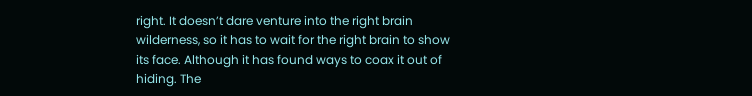right. It doesn’t dare venture into the right brain wilderness, so it has to wait for the right brain to show its face. Although it has found ways to coax it out of hiding. The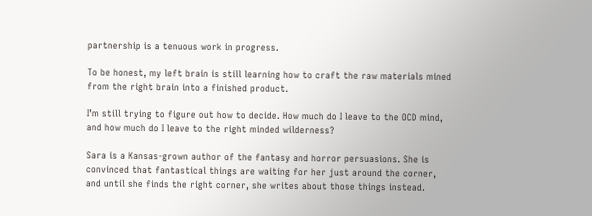partnership is a tenuous work in progress.

To be honest, my left brain is still learning how to craft the raw materials mined from the right brain into a finished product.

I’m still trying to figure out how to decide. How much do I leave to the OCD mind, and how much do I leave to the right minded wilderness?

Sara is a Kansas-grown author of the fantasy and horror persuasions. She is convinced that fantastical things are waiting for her just around the corner, and until she finds the right corner, she writes about those things instead.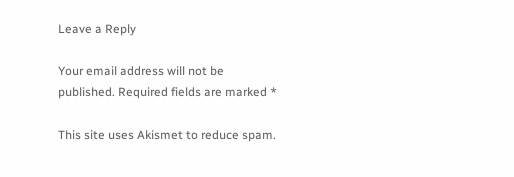Leave a Reply

Your email address will not be published. Required fields are marked *

This site uses Akismet to reduce spam.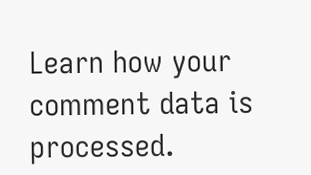Learn how your comment data is processed.